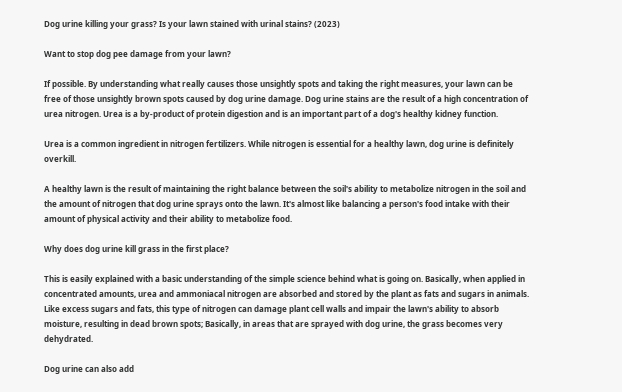Dog urine killing your grass? Is your lawn stained with urinal stains? (2023)

Want to stop dog pee damage from your lawn?

If possible. By understanding what really causes those unsightly spots and taking the right measures, your lawn can be free of those unsightly brown spots caused by dog urine damage. Dog urine stains are the result of a high concentration of urea nitrogen. Urea is a by-product of protein digestion and is an important part of a dog's healthy kidney function.

Urea is a common ingredient in nitrogen fertilizers. While nitrogen is essential for a healthy lawn, dog urine is definitely overkill.

A healthy lawn is the result of maintaining the right balance between the soil's ability to metabolize nitrogen in the soil and the amount of nitrogen that dog urine sprays onto the lawn. It's almost like balancing a person's food intake with their amount of physical activity and their ability to metabolize food.

Why does dog urine kill grass in the first place?

This is easily explained with a basic understanding of the simple science behind what is going on. Basically, when applied in concentrated amounts, urea and ammoniacal nitrogen are absorbed and stored by the plant as fats and sugars in animals. Like excess sugars and fats, this type of nitrogen can damage plant cell walls and impair the lawn's ability to absorb moisture, resulting in dead brown spots; Basically, in areas that are sprayed with dog urine, the grass becomes very dehydrated.

Dog urine can also add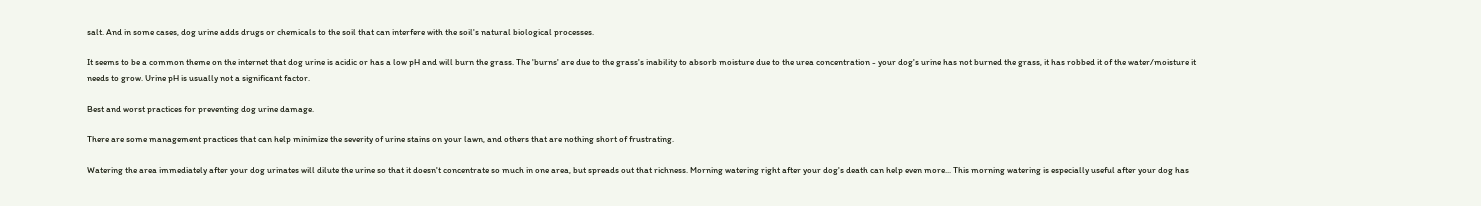salt. And in some cases, dog urine adds drugs or chemicals to the soil that can interfere with the soil's natural biological processes.

It seems to be a common theme on the internet that dog urine is acidic or has a low pH and will burn the grass. The 'burns' are due to the grass's inability to absorb moisture due to the urea concentration - your dog's urine has not burned the grass, it has robbed it of the water/moisture it needs to grow. Urine pH is usually not a significant factor.

Best and worst practices for preventing dog urine damage.

There are some management practices that can help minimize the severity of urine stains on your lawn, and others that are nothing short of frustrating.

Watering the area immediately after your dog urinates will dilute the urine so that it doesn't concentrate so much in one area, but spreads out that richness. Morning watering right after your dog's death can help even more... This morning watering is especially useful after your dog has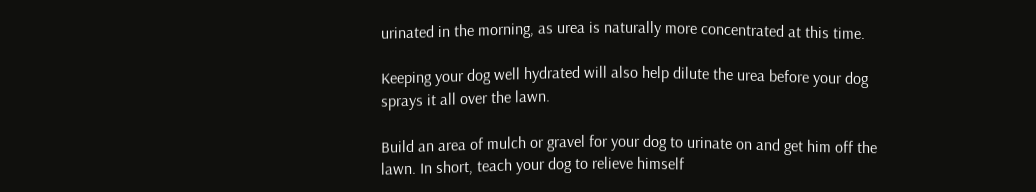urinated in the morning, as urea is naturally more concentrated at this time.

Keeping your dog well hydrated will also help dilute the urea before your dog sprays it all over the lawn.

Build an area of mulch or gravel for your dog to urinate on and get him off the lawn. In short, teach your dog to relieve himself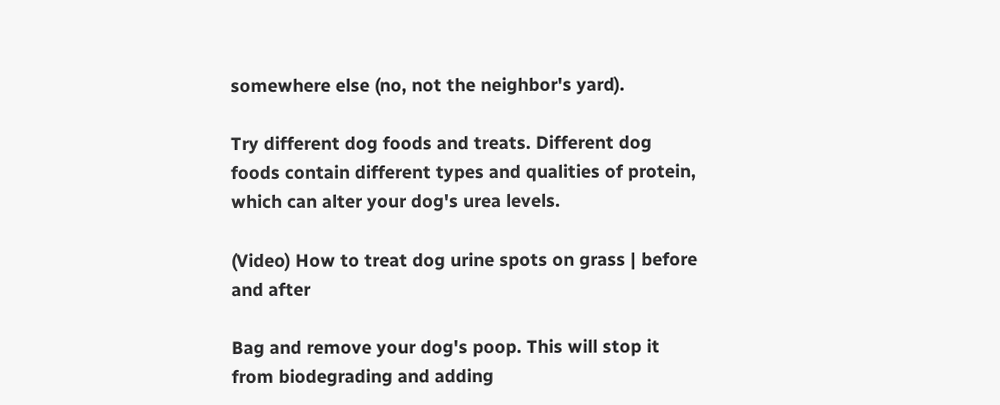somewhere else (no, not the neighbor's yard).

Try different dog foods and treats. Different dog foods contain different types and qualities of protein, which can alter your dog's urea levels.

(Video) How to treat dog urine spots on grass | before and after

Bag and remove your dog's poop. This will stop it from biodegrading and adding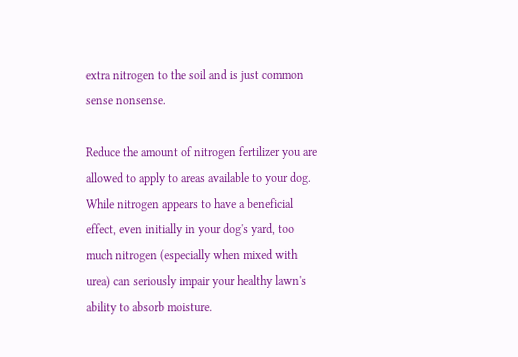extra nitrogen to the soil and is just common sense nonsense.

Reduce the amount of nitrogen fertilizer you are allowed to apply to areas available to your dog. While nitrogen appears to have a beneficial effect, even initially in your dog's yard, too much nitrogen (especially when mixed with urea) can seriously impair your healthy lawn's ability to absorb moisture.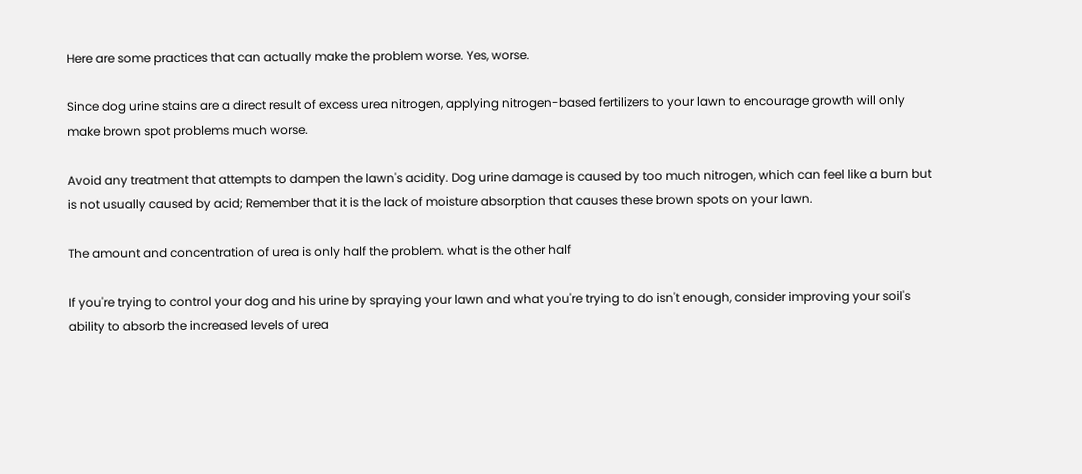Here are some practices that can actually make the problem worse. Yes, worse.

Since dog urine stains are a direct result of excess urea nitrogen, applying nitrogen-based fertilizers to your lawn to encourage growth will only make brown spot problems much worse.

Avoid any treatment that attempts to dampen the lawn's acidity. Dog urine damage is caused by too much nitrogen, which can feel like a burn but is not usually caused by acid; Remember that it is the lack of moisture absorption that causes these brown spots on your lawn.

The amount and concentration of urea is only half the problem. what is the other half

If you're trying to control your dog and his urine by spraying your lawn and what you're trying to do isn't enough, consider improving your soil's ability to absorb the increased levels of urea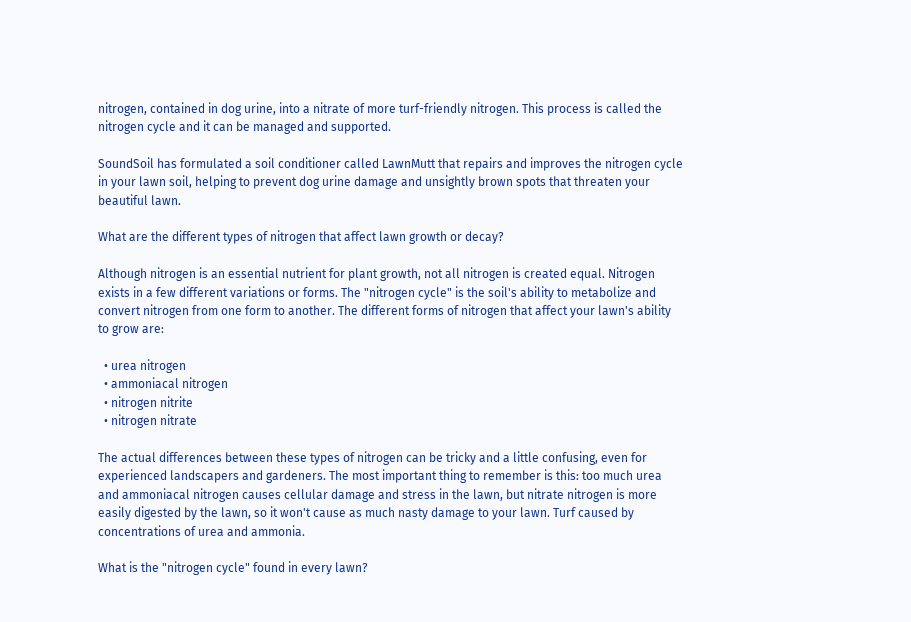nitrogen, contained in dog urine, into a nitrate of more turf-friendly nitrogen. This process is called the nitrogen cycle and it can be managed and supported.

SoundSoil has formulated a soil conditioner called LawnMutt that repairs and improves the nitrogen cycle in your lawn soil, helping to prevent dog urine damage and unsightly brown spots that threaten your beautiful lawn.

What are the different types of nitrogen that affect lawn growth or decay?

Although nitrogen is an essential nutrient for plant growth, not all nitrogen is created equal. Nitrogen exists in a few different variations or forms. The "nitrogen cycle" is the soil's ability to metabolize and convert nitrogen from one form to another. The different forms of nitrogen that affect your lawn's ability to grow are:

  • urea nitrogen
  • ammoniacal nitrogen
  • nitrogen nitrite
  • nitrogen nitrate

The actual differences between these types of nitrogen can be tricky and a little confusing, even for experienced landscapers and gardeners. The most important thing to remember is this: too much urea and ammoniacal nitrogen causes cellular damage and stress in the lawn, but nitrate nitrogen is more easily digested by the lawn, so it won't cause as much nasty damage to your lawn. Turf caused by concentrations of urea and ammonia.

What is the "nitrogen cycle" found in every lawn?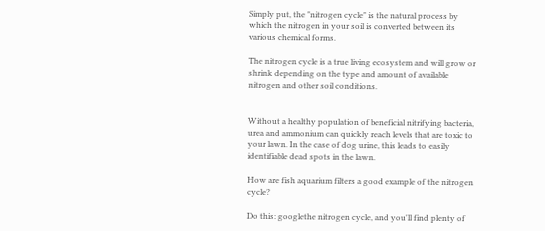Simply put, the "nitrogen cycle" is the natural process by which the nitrogen in your soil is converted between its various chemical forms.

The nitrogen cycle is a true living ecosystem and will grow or shrink depending on the type and amount of available nitrogen and other soil conditions.


Without a healthy population of beneficial nitrifying bacteria, urea and ammonium can quickly reach levels that are toxic to your lawn. In the case of dog urine, this leads to easily identifiable dead spots in the lawn.

How are fish aquarium filters a good example of the nitrogen cycle?

Do this: googlethe nitrogen cycle, and you'll find plenty of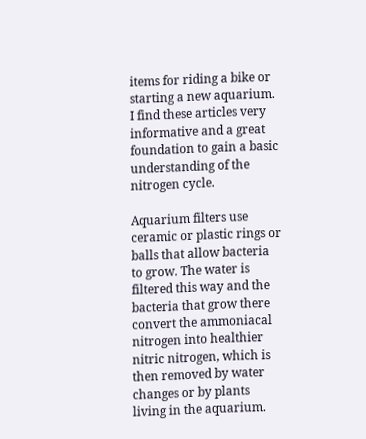items for riding a bike or starting a new aquarium. I find these articles very informative and a great foundation to gain a basic understanding of the nitrogen cycle.

Aquarium filters use ceramic or plastic rings or balls that allow bacteria to grow. The water is filtered this way and the bacteria that grow there convert the ammoniacal nitrogen into healthier nitric nitrogen, which is then removed by water changes or by plants living in the aquarium.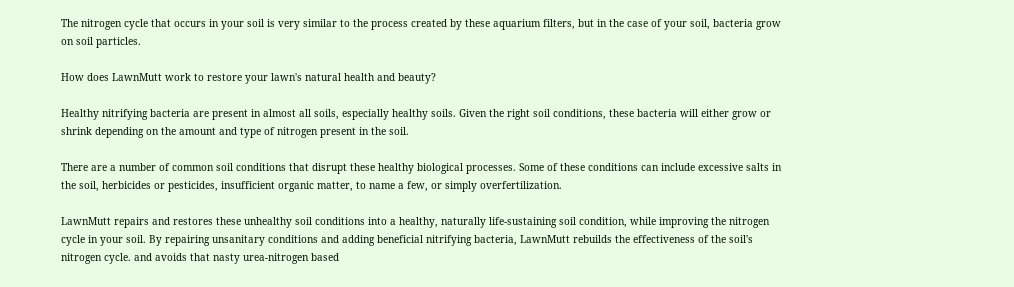The nitrogen cycle that occurs in your soil is very similar to the process created by these aquarium filters, but in the case of your soil, bacteria grow on soil particles.

How does LawnMutt work to restore your lawn's natural health and beauty?

Healthy nitrifying bacteria are present in almost all soils, especially healthy soils. Given the right soil conditions, these bacteria will either grow or shrink depending on the amount and type of nitrogen present in the soil.

There are a number of common soil conditions that disrupt these healthy biological processes. Some of these conditions can include excessive salts in the soil, herbicides or pesticides, insufficient organic matter, to name a few, or simply overfertilization.

LawnMutt repairs and restores these unhealthy soil conditions into a healthy, naturally life-sustaining soil condition, while improving the nitrogen cycle in your soil. By repairing unsanitary conditions and adding beneficial nitrifying bacteria, LawnMutt rebuilds the effectiveness of the soil's nitrogen cycle. and avoids that nasty urea-nitrogen based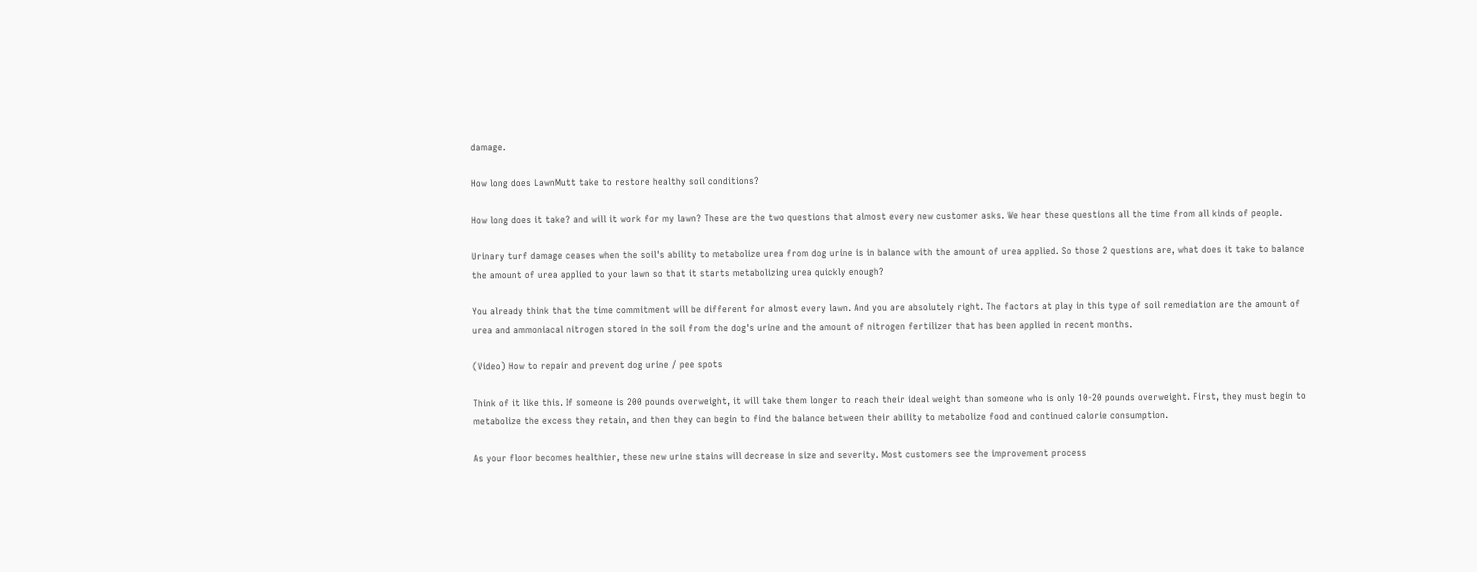damage.

How long does LawnMutt take to restore healthy soil conditions?

How long does it take? and will it work for my lawn? These are the two questions that almost every new customer asks. We hear these questions all the time from all kinds of people.

Urinary turf damage ceases when the soil's ability to metabolize urea from dog urine is in balance with the amount of urea applied. So those 2 questions are, what does it take to balance the amount of urea applied to your lawn so that it starts metabolizing urea quickly enough?

You already think that the time commitment will be different for almost every lawn. And you are absolutely right. The factors at play in this type of soil remediation are the amount of urea and ammoniacal nitrogen stored in the soil from the dog's urine and the amount of nitrogen fertilizer that has been applied in recent months.

(Video) How to repair and prevent dog urine / pee spots

Think of it like this. If someone is 200 pounds overweight, it will take them longer to reach their ideal weight than someone who is only 10-20 pounds overweight. First, they must begin to metabolize the excess they retain, and then they can begin to find the balance between their ability to metabolize food and continued calorie consumption.

As your floor becomes healthier, these new urine stains will decrease in size and severity. Most customers see the improvement process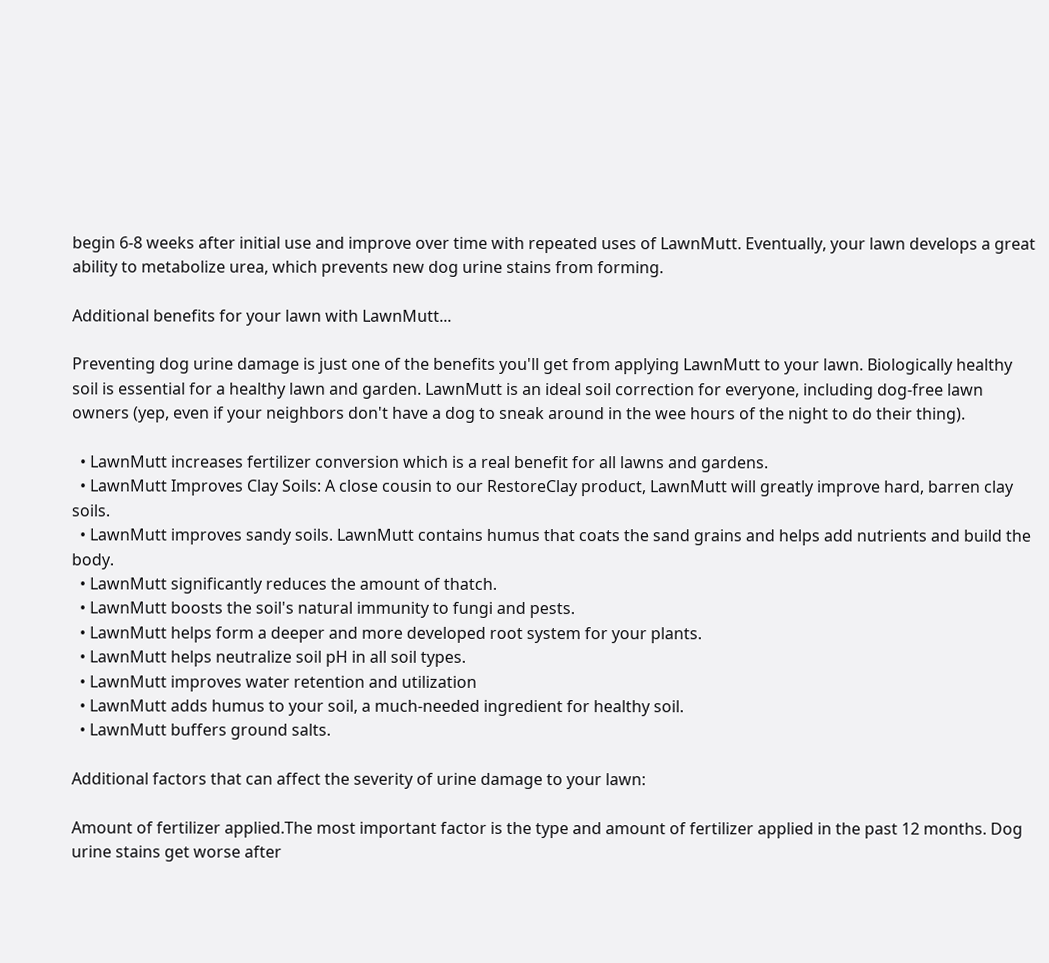begin 6-8 weeks after initial use and improve over time with repeated uses of LawnMutt. Eventually, your lawn develops a great ability to metabolize urea, which prevents new dog urine stains from forming.

Additional benefits for your lawn with LawnMutt...

Preventing dog urine damage is just one of the benefits you'll get from applying LawnMutt to your lawn. Biologically healthy soil is essential for a healthy lawn and garden. LawnMutt is an ideal soil correction for everyone, including dog-free lawn owners (yep, even if your neighbors don't have a dog to sneak around in the wee hours of the night to do their thing).

  • LawnMutt increases fertilizer conversion which is a real benefit for all lawns and gardens.
  • LawnMutt Improves Clay Soils: A close cousin to our RestoreClay product, LawnMutt will greatly improve hard, barren clay soils.
  • LawnMutt improves sandy soils. LawnMutt contains humus that coats the sand grains and helps add nutrients and build the body.
  • LawnMutt significantly reduces the amount of thatch.
  • LawnMutt boosts the soil's natural immunity to fungi and pests.
  • LawnMutt helps form a deeper and more developed root system for your plants.
  • LawnMutt helps neutralize soil pH in all soil types.
  • LawnMutt improves water retention and utilization
  • LawnMutt adds humus to your soil, a much-needed ingredient for healthy soil.
  • LawnMutt buffers ground salts.

Additional factors that can affect the severity of urine damage to your lawn:

Amount of fertilizer applied.The most important factor is the type and amount of fertilizer applied in the past 12 months. Dog urine stains get worse after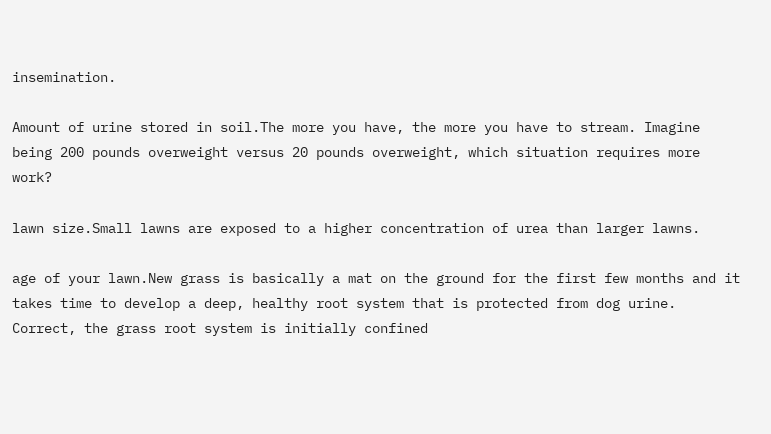insemination.

Amount of urine stored in soil.The more you have, the more you have to stream. Imagine being 200 pounds overweight versus 20 pounds overweight, which situation requires more work?

lawn size.Small lawns are exposed to a higher concentration of urea than larger lawns.

age of your lawn.New grass is basically a mat on the ground for the first few months and it takes time to develop a deep, healthy root system that is protected from dog urine. Correct, the grass root system is initially confined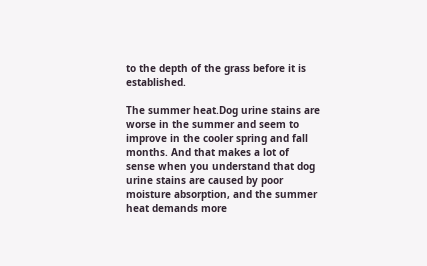to the depth of the grass before it is established.

The summer heat.Dog urine stains are worse in the summer and seem to improve in the cooler spring and fall months. And that makes a lot of sense when you understand that dog urine stains are caused by poor moisture absorption, and the summer heat demands more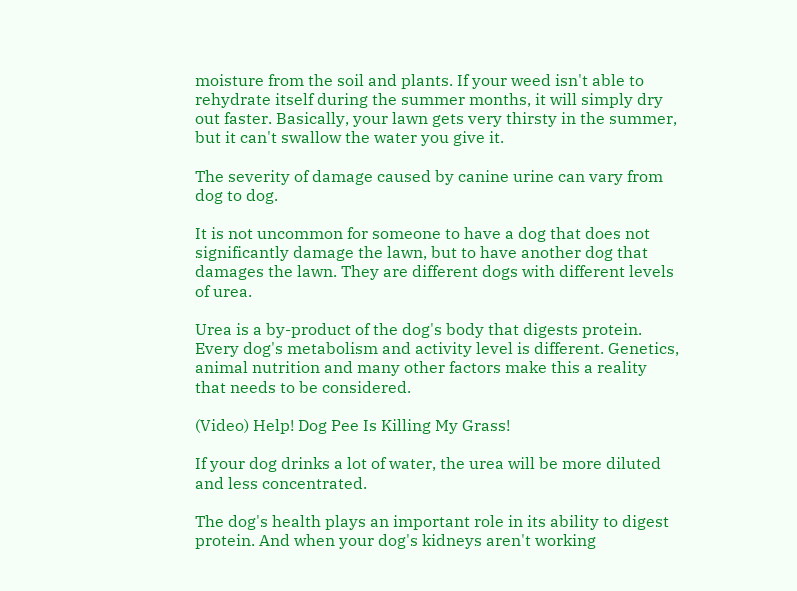moisture from the soil and plants. If your weed isn't able to rehydrate itself during the summer months, it will simply dry out faster. Basically, your lawn gets very thirsty in the summer, but it can't swallow the water you give it.

The severity of damage caused by canine urine can vary from dog to dog.

It is not uncommon for someone to have a dog that does not significantly damage the lawn, but to have another dog that damages the lawn. They are different dogs with different levels of urea.

Urea is a by-product of the dog's body that digests protein. Every dog's metabolism and activity level is different. Genetics, animal nutrition and many other factors make this a reality that needs to be considered.

(Video) Help! Dog Pee Is Killing My Grass!

If your dog drinks a lot of water, the urea will be more diluted and less concentrated.

The dog's health plays an important role in its ability to digest protein. And when your dog's kidneys aren't working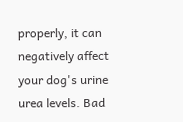properly, it can negatively affect your dog's urine urea levels. Bad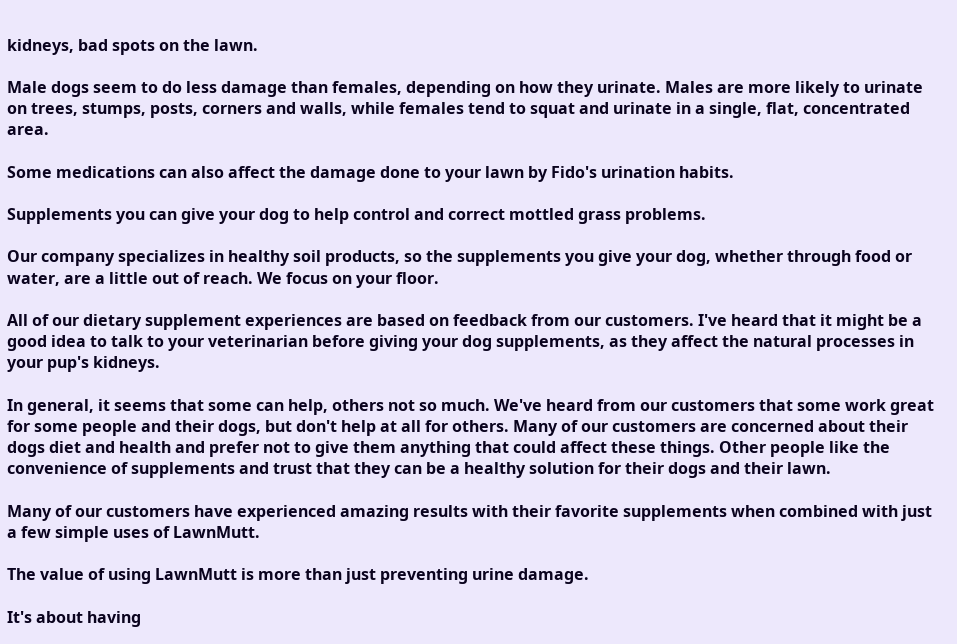kidneys, bad spots on the lawn.

Male dogs seem to do less damage than females, depending on how they urinate. Males are more likely to urinate on trees, stumps, posts, corners and walls, while females tend to squat and urinate in a single, flat, concentrated area.

Some medications can also affect the damage done to your lawn by Fido's urination habits.

Supplements you can give your dog to help control and correct mottled grass problems.

Our company specializes in healthy soil products, so the supplements you give your dog, whether through food or water, are a little out of reach. We focus on your floor.

All of our dietary supplement experiences are based on feedback from our customers. I've heard that it might be a good idea to talk to your veterinarian before giving your dog supplements, as they affect the natural processes in your pup's kidneys.

In general, it seems that some can help, others not so much. We've heard from our customers that some work great for some people and their dogs, but don't help at all for others. Many of our customers are concerned about their dogs diet and health and prefer not to give them anything that could affect these things. Other people like the convenience of supplements and trust that they can be a healthy solution for their dogs and their lawn.

Many of our customers have experienced amazing results with their favorite supplements when combined with just a few simple uses of LawnMutt.

The value of using LawnMutt is more than just preventing urine damage.

It's about having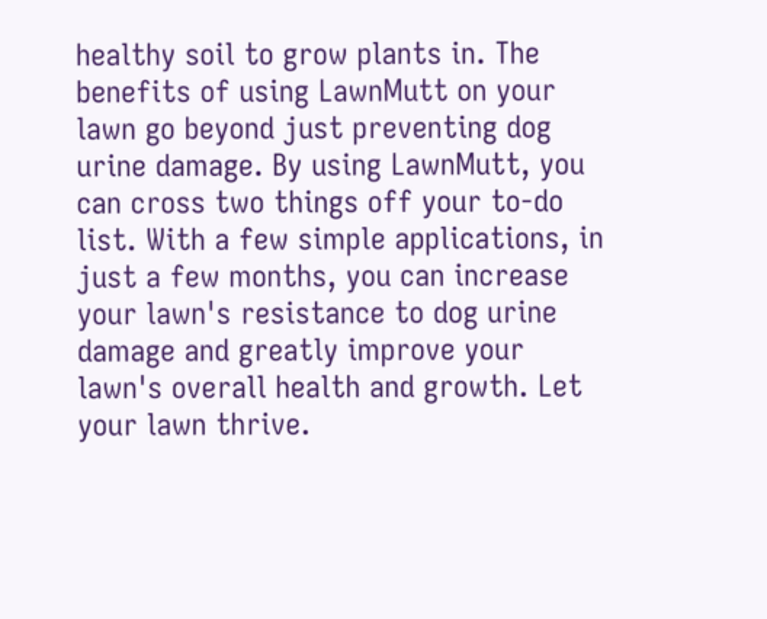healthy soil to grow plants in. The benefits of using LawnMutt on your lawn go beyond just preventing dog urine damage. By using LawnMutt, you can cross two things off your to-do list. With a few simple applications, in just a few months, you can increase your lawn's resistance to dog urine damage and greatly improve your lawn's overall health and growth. Let your lawn thrive.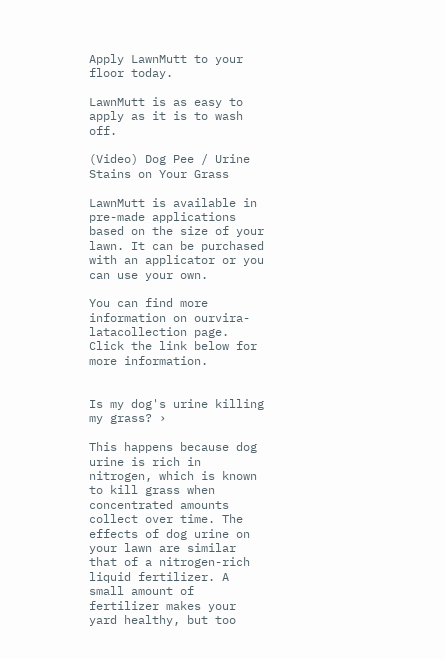Apply LawnMutt to your floor today.

LawnMutt is as easy to apply as it is to wash off.

(Video) Dog Pee / Urine Stains on Your Grass

LawnMutt is available in pre-made applications based on the size of your lawn. It can be purchased with an applicator or you can use your own.

You can find more information on ourvira-latacollection page. Click the link below for more information.


Is my dog's urine killing my grass? ›

This happens because dog urine is rich in nitrogen, which is known to kill grass when concentrated amounts collect over time. The effects of dog urine on your lawn are similar that of a nitrogen-rich liquid fertilizer. A small amount of fertilizer makes your yard healthy, but too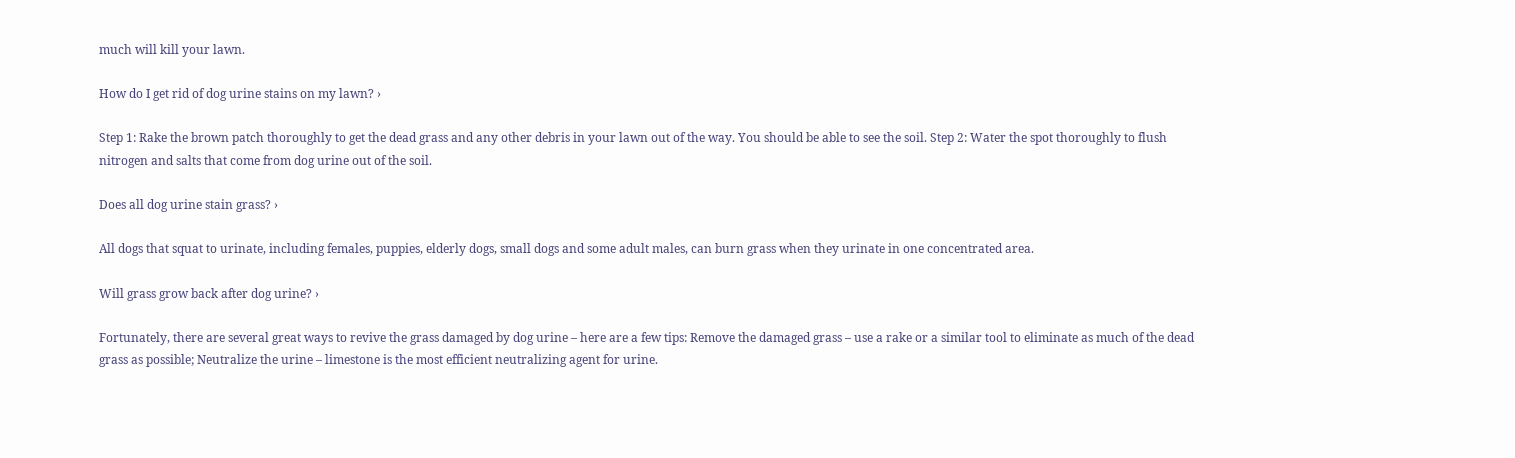much will kill your lawn.

How do I get rid of dog urine stains on my lawn? ›

Step 1: Rake the brown patch thoroughly to get the dead grass and any other debris in your lawn out of the way. You should be able to see the soil. Step 2: Water the spot thoroughly to flush nitrogen and salts that come from dog urine out of the soil.

Does all dog urine stain grass? ›

All dogs that squat to urinate, including females, puppies, elderly dogs, small dogs and some adult males, can burn grass when they urinate in one concentrated area.

Will grass grow back after dog urine? ›

Fortunately, there are several great ways to revive the grass damaged by dog urine – here are a few tips: Remove the damaged grass – use a rake or a similar tool to eliminate as much of the dead grass as possible; Neutralize the urine – limestone is the most efficient neutralizing agent for urine.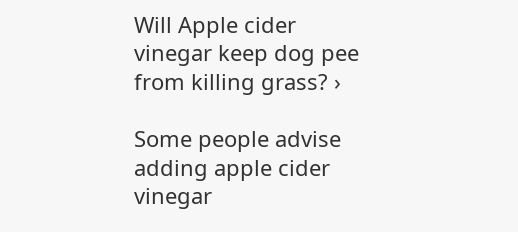Will Apple cider vinegar keep dog pee from killing grass? ›

Some people advise adding apple cider vinegar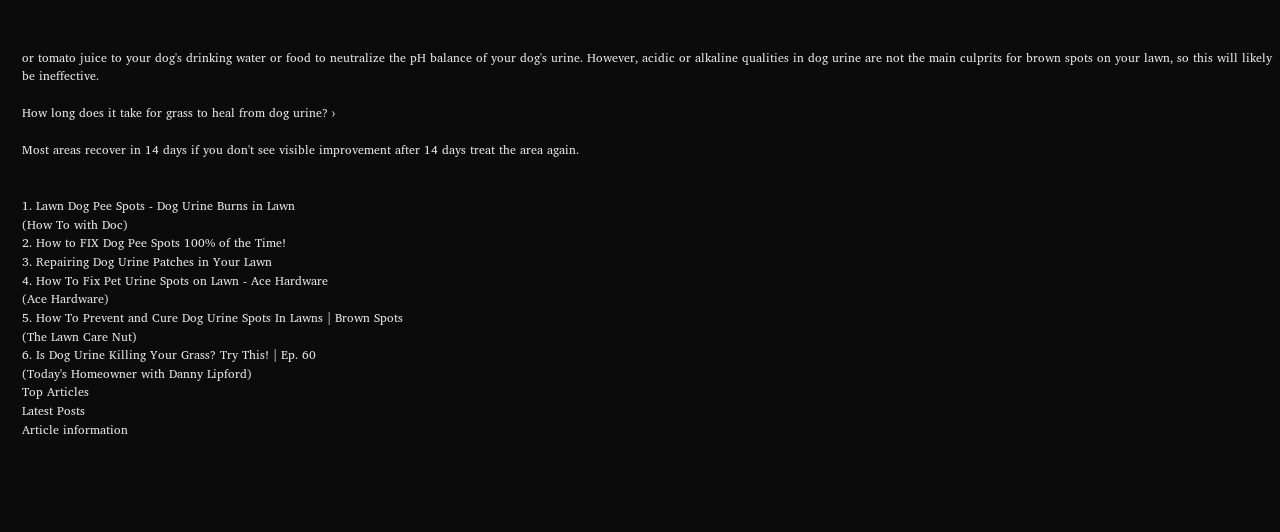or tomato juice to your dog's drinking water or food to neutralize the pH balance of your dog's urine. However, acidic or alkaline qualities in dog urine are not the main culprits for brown spots on your lawn, so this will likely be ineffective.

How long does it take for grass to heal from dog urine? ›

Most areas recover in 14 days if you don't see visible improvement after 14 days treat the area again.


1. Lawn Dog Pee Spots - Dog Urine Burns in Lawn
(How To with Doc)
2. How to FIX Dog Pee Spots 100% of the Time!
3. Repairing Dog Urine Patches in Your Lawn
4. How To Fix Pet Urine Spots on Lawn - Ace Hardware
(Ace Hardware)
5. How To Prevent and Cure Dog Urine Spots In Lawns | Brown Spots
(The Lawn Care Nut)
6. Is Dog Urine Killing Your Grass? Try This! | Ep. 60
(Today's Homeowner with Danny Lipford)
Top Articles
Latest Posts
Article information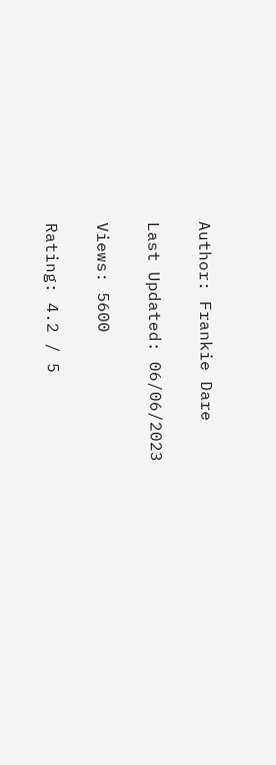Author: Frankie Dare

Last Updated: 06/06/2023

Views: 5600

Rating: 4.2 / 5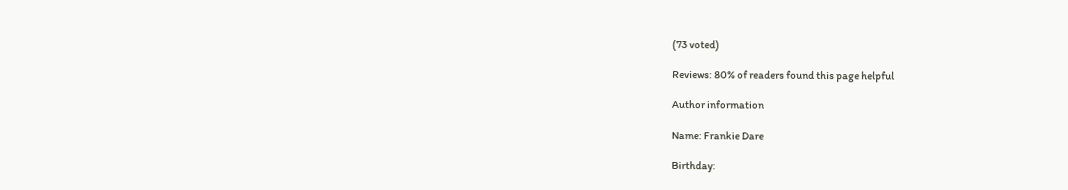(73 voted)

Reviews: 80% of readers found this page helpful

Author information

Name: Frankie Dare

Birthday: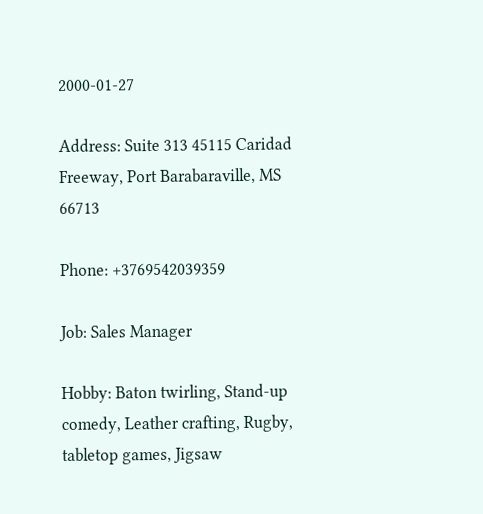2000-01-27

Address: Suite 313 45115 Caridad Freeway, Port Barabaraville, MS 66713

Phone: +3769542039359

Job: Sales Manager

Hobby: Baton twirling, Stand-up comedy, Leather crafting, Rugby, tabletop games, Jigsaw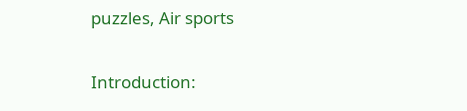puzzles, Air sports

Introduction: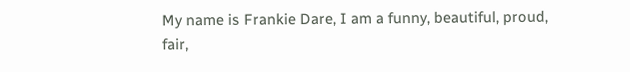My name is Frankie Dare, I am a funny, beautiful, proud, fair,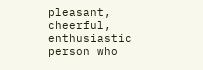pleasant, cheerful, enthusiastic person who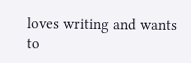loves writing and wants to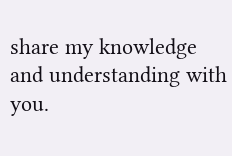share my knowledge and understanding with you.